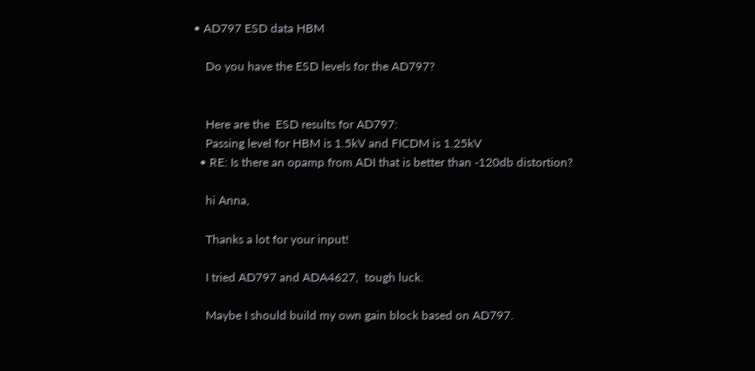• AD797 ESD data HBM

    Do you have the ESD levels for the AD797?


    Here are the  ESD results for AD797:
    Passing level for HBM is 1.5kV and FICDM is 1.25kV
  • RE: Is there an opamp from ADI that is better than -120db distortion?

    hi Anna,

    Thanks a lot for your input!

    I tried AD797 and ADA4627,  tough luck.

    Maybe I should build my own gain block based on AD797.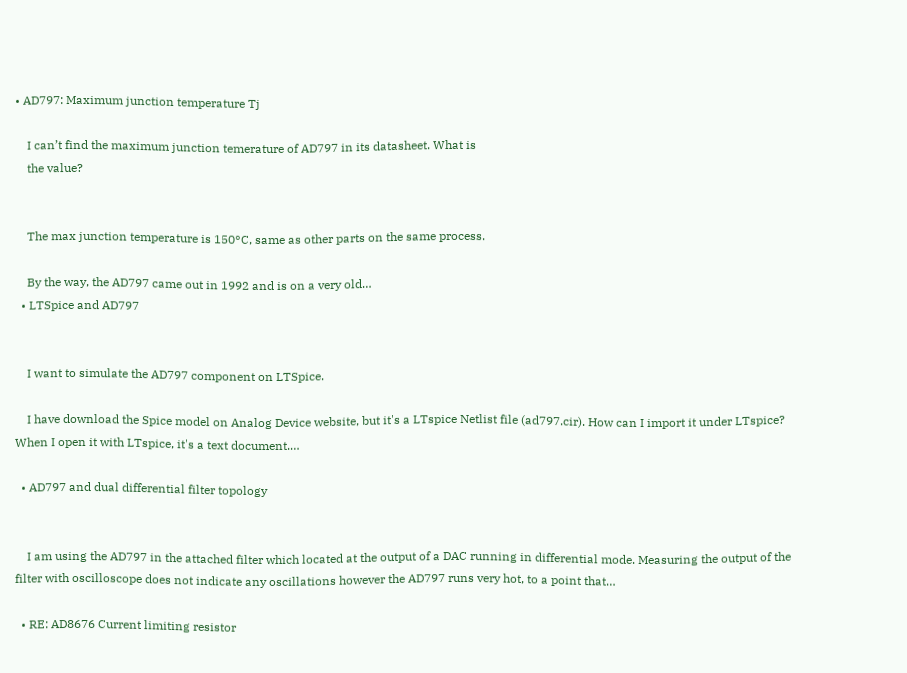• AD797: Maximum junction temperature Tj

    I can’t find the maximum junction temerature of AD797 in its datasheet. What is
    the value?


    The max junction temperature is 150°C, same as other parts on the same process.

    By the way, the AD797 came out in 1992 and is on a very old…
  • LTSpice and AD797


    I want to simulate the AD797 component on LTSpice.

    I have download the Spice model on Analog Device website, but it's a LTspice Netlist file (ad797.cir). How can I import it under LTspice? When I open it with LTspice, it's a text document.…

  • AD797 and dual differential filter topology


    I am using the AD797 in the attached filter which located at the output of a DAC running in differential mode. Measuring the output of the filter with oscilloscope does not indicate any oscillations however the AD797 runs very hot, to a point that…

  • RE: AD8676 Current limiting resistor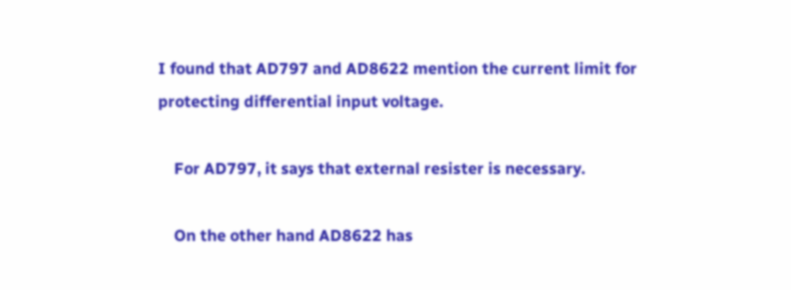I found that AD797 and AD8622 mention the current limit for protecting differential input voltage.

    For AD797, it says that external resister is necessary.

    On the other hand AD8622 has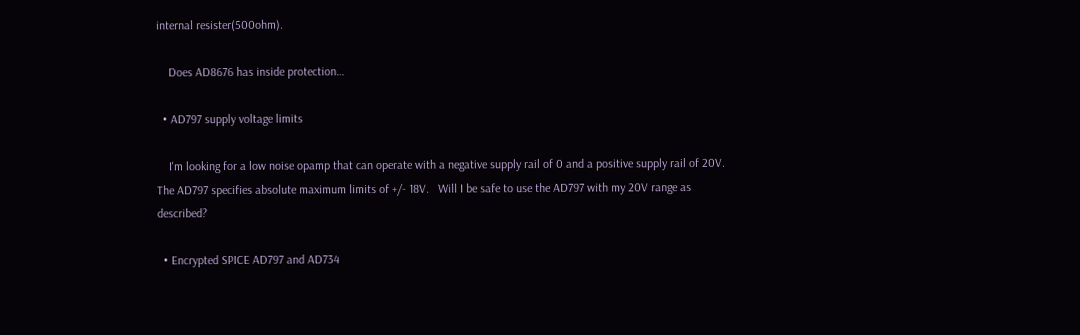internal resister(500ohm).

    Does AD8676 has inside protection…

  • AD797 supply voltage limits

    I'm looking for a low noise opamp that can operate with a negative supply rail of 0 and a positive supply rail of 20V.  The AD797 specifies absolute maximum limits of +/- 18V.   Will I be safe to use the AD797 with my 20V range as described?

  • Encrypted SPICE AD797 and AD734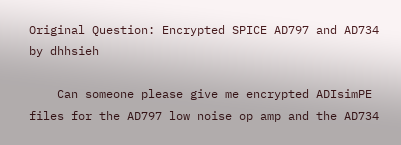Original Question: Encrypted SPICE AD797 and AD734 by dhhsieh

    Can someone please give me encrypted ADIsimPE files for the AD797 low noise op amp and the AD734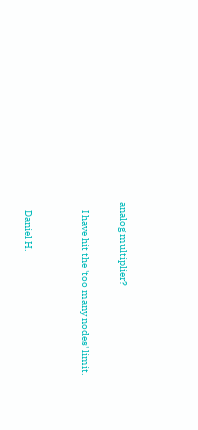analog multiplier?

    I have hit the 'too many nodes' limit.


    Daniel H.